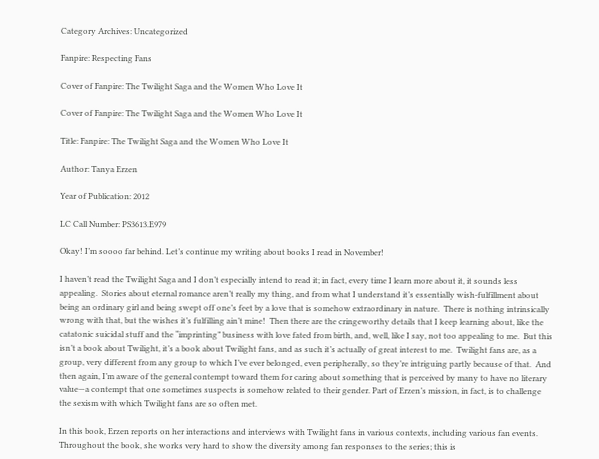Category Archives: Uncategorized

Fanpire: Respecting Fans

Cover of Fanpire: The Twilight Saga and the Women Who Love It

Cover of Fanpire: The Twilight Saga and the Women Who Love It

Title: Fanpire: The Twilight Saga and the Women Who Love It

Author: Tanya Erzen

Year of Publication: 2012

LC Call Number: PS3613.E979

Okay! I’m soooo far behind. Let’s continue my writing about books I read in November!

I haven’t read the Twilight Saga and I don’t especially intend to read it; in fact, every time I learn more about it, it sounds less appealing.  Stories about eternal romance aren’t really my thing, and from what I understand it’s essentially wish-fulfillment about being an ordinary girl and being swept off one’s feet by a love that is somehow extraordinary in nature.  There is nothing intrinsically wrong with that, but the wishes it’s fulfilling ain’t mine!  Then there are the cringeworthy details that I keep learning about, like the catatonic suicidal stuff and the “imprinting” business with love fated from birth, and, well, like I say, not too appealing to me.  But this isn’t a book about Twilight, it’s a book about Twilight fans, and as such it’s actually of great interest to me.  Twilight fans are, as a group, very different from any group to which I’ve ever belonged, even peripherally, so they’re intriguing partly because of that.  And then again, I’m aware of the general contempt toward them for caring about something that is perceived by many to have no literary value—a contempt that one sometimes suspects is somehow related to their gender. Part of Erzen’s mission, in fact, is to challenge the sexism with which Twilight fans are so often met.

In this book, Erzen reports on her interactions and interviews with Twilight fans in various contexts, including various fan events.  Throughout the book, she works very hard to show the diversity among fan responses to the series; this is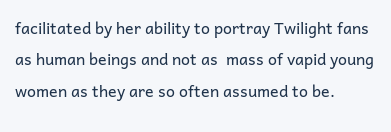facilitated by her ability to portray Twilight fans as human beings and not as  mass of vapid young women as they are so often assumed to be.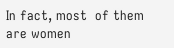In fact, most  of them are women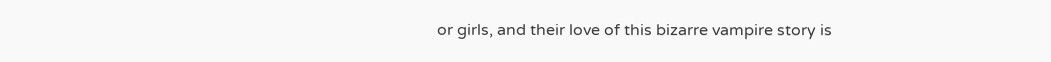or girls, and their love of this bizarre vampire story is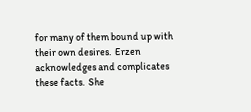for many of them bound up with their own desires.  Erzen acknowledges and complicates these facts.  She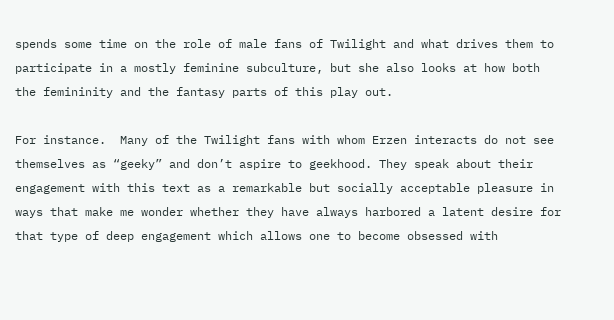spends some time on the role of male fans of Twilight and what drives them to participate in a mostly feminine subculture, but she also looks at how both the femininity and the fantasy parts of this play out.

For instance.  Many of the Twilight fans with whom Erzen interacts do not see themselves as “geeky” and don’t aspire to geekhood. They speak about their engagement with this text as a remarkable but socially acceptable pleasure in ways that make me wonder whether they have always harbored a latent desire for that type of deep engagement which allows one to become obsessed with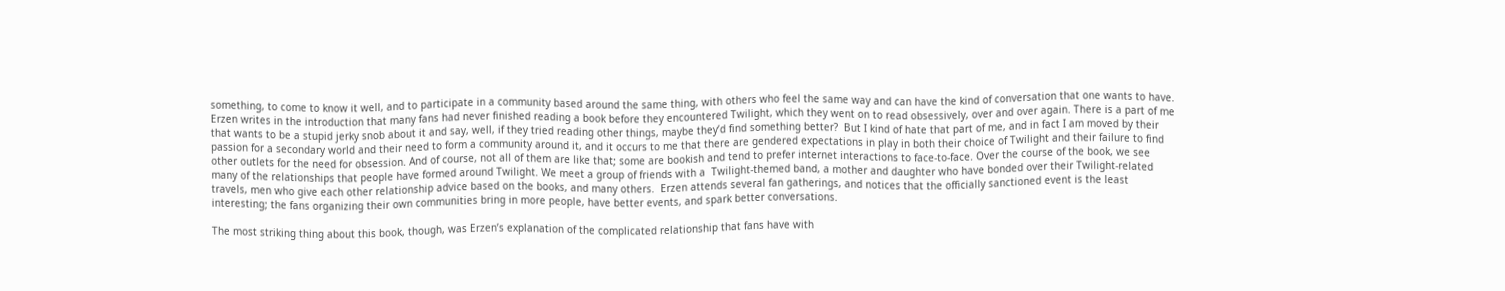something, to come to know it well, and to participate in a community based around the same thing, with others who feel the same way and can have the kind of conversation that one wants to have. Erzen writes in the introduction that many fans had never finished reading a book before they encountered Twilight, which they went on to read obsessively, over and over again. There is a part of me that wants to be a stupid jerky snob about it and say, well, if they tried reading other things, maybe they’d find something better?  But I kind of hate that part of me, and in fact I am moved by their passion for a secondary world and their need to form a community around it, and it occurs to me that there are gendered expectations in play in both their choice of Twilight and their failure to find other outlets for the need for obsession. And of course, not all of them are like that; some are bookish and tend to prefer internet interactions to face-to-face. Over the course of the book, we see many of the relationships that people have formed around Twilight. We meet a group of friends with a  Twilight-themed band, a mother and daughter who have bonded over their Twilight-related travels, men who give each other relationship advice based on the books, and many others.  Erzen attends several fan gatherings, and notices that the officially sanctioned event is the least interesting; the fans organizing their own communities bring in more people, have better events, and spark better conversations.

The most striking thing about this book, though, was Erzen’s explanation of the complicated relationship that fans have with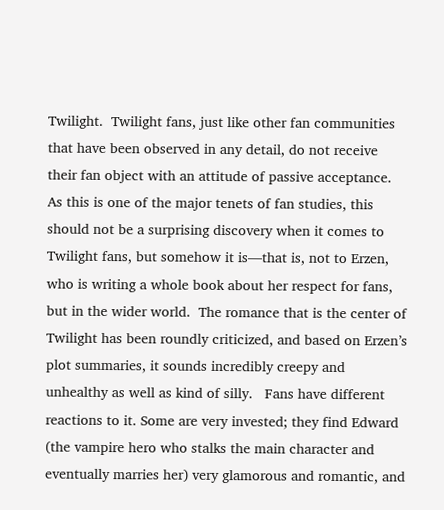Twilight.  Twilight fans, just like other fan communities that have been observed in any detail, do not receive their fan object with an attitude of passive acceptance. As this is one of the major tenets of fan studies, this should not be a surprising discovery when it comes to Twilight fans, but somehow it is—that is, not to Erzen, who is writing a whole book about her respect for fans, but in the wider world.  The romance that is the center of Twilight has been roundly criticized, and based on Erzen’s plot summaries, it sounds incredibly creepy and unhealthy as well as kind of silly.   Fans have different reactions to it. Some are very invested; they find Edward (the vampire hero who stalks the main character and eventually marries her) very glamorous and romantic, and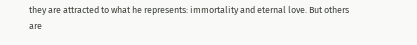they are attracted to what he represents: immortality and eternal love. But others are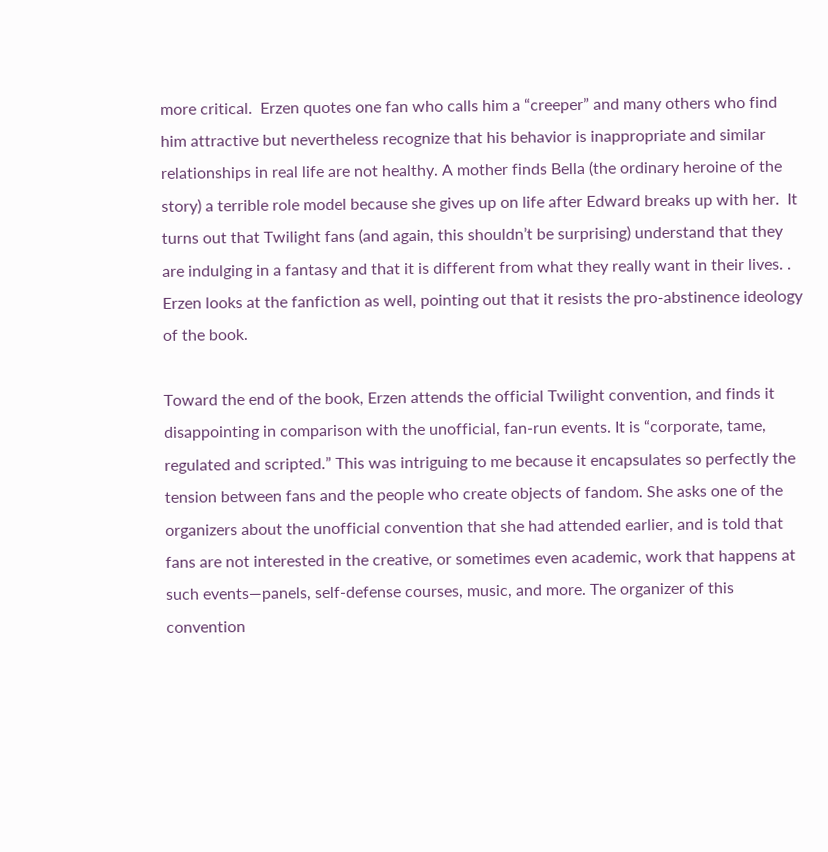more critical.  Erzen quotes one fan who calls him a “creeper” and many others who find him attractive but nevertheless recognize that his behavior is inappropriate and similar relationships in real life are not healthy. A mother finds Bella (the ordinary heroine of the story) a terrible role model because she gives up on life after Edward breaks up with her.  It turns out that Twilight fans (and again, this shouldn’t be surprising) understand that they are indulging in a fantasy and that it is different from what they really want in their lives. . Erzen looks at the fanfiction as well, pointing out that it resists the pro-abstinence ideology of the book.

Toward the end of the book, Erzen attends the official Twilight convention, and finds it disappointing in comparison with the unofficial, fan-run events. It is “corporate, tame, regulated and scripted.” This was intriguing to me because it encapsulates so perfectly the tension between fans and the people who create objects of fandom. She asks one of the organizers about the unofficial convention that she had attended earlier, and is told that fans are not interested in the creative, or sometimes even academic, work that happens at such events—panels, self-defense courses, music, and more. The organizer of this convention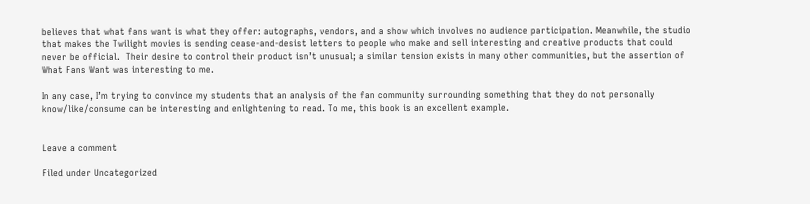believes that what fans want is what they offer: autographs, vendors, and a show which involves no audience participation. Meanwhile, the studio that makes the Twilight movies is sending cease-and-desist letters to people who make and sell interesting and creative products that could never be official.  Their desire to control their product isn’t unusual; a similar tension exists in many other communities, but the assertion of What Fans Want was interesting to me.

In any case, I’m trying to convince my students that an analysis of the fan community surrounding something that they do not personally know/like/consume can be interesting and enlightening to read. To me, this book is an excellent example.


Leave a comment

Filed under Uncategorized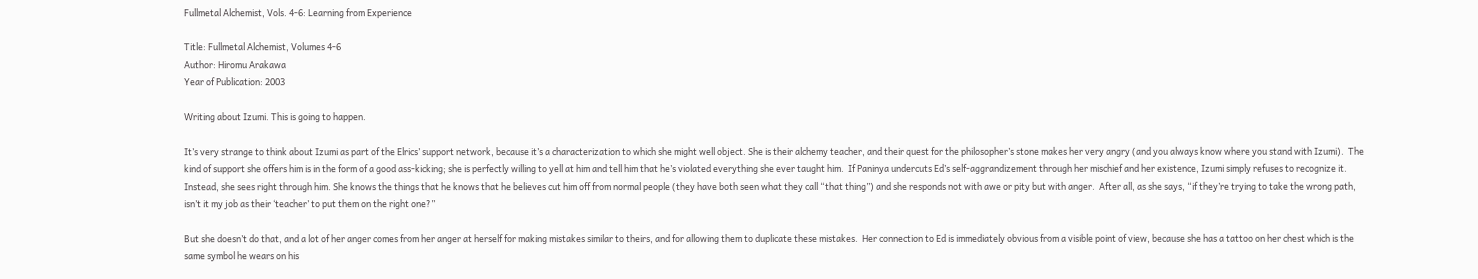Fullmetal Alchemist, Vols. 4-6: Learning from Experience

Title: Fullmetal Alchemist, Volumes 4-6
Author: Hiromu Arakawa
Year of Publication: 2003

Writing about Izumi. This is going to happen.

It’s very strange to think about Izumi as part of the Elrics’ support network, because it’s a characterization to which she might well object. She is their alchemy teacher, and their quest for the philosopher’s stone makes her very angry (and you always know where you stand with Izumi).  The kind of support she offers him is in the form of a good ass-kicking; she is perfectly willing to yell at him and tell him that he’s violated everything she ever taught him.  If Paninya undercuts Ed’s self-aggrandizement through her mischief and her existence, Izumi simply refuses to recognize it.  Instead, she sees right through him. She knows the things that he knows that he believes cut him off from normal people (they have both seen what they call “that thing”) and she responds not with awe or pity but with anger.  After all, as she says, “if they’re trying to take the wrong path, isn’t it my job as their ‘teacher’ to put them on the right one?”

But she doesn’t do that, and a lot of her anger comes from her anger at herself for making mistakes similar to theirs, and for allowing them to duplicate these mistakes.  Her connection to Ed is immediately obvious from a visible point of view, because she has a tattoo on her chest which is the same symbol he wears on his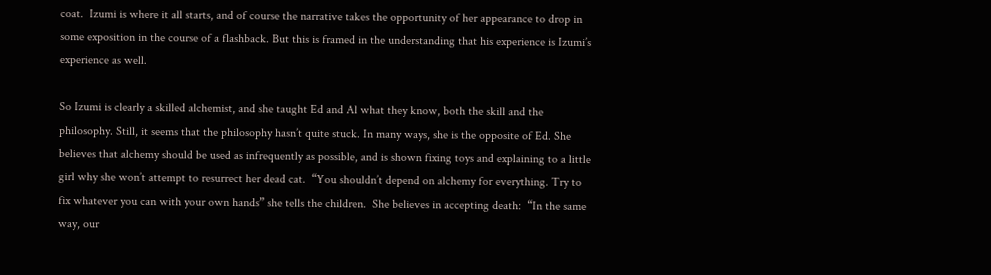coat.  Izumi is where it all starts, and of course the narrative takes the opportunity of her appearance to drop in some exposition in the course of a flashback. But this is framed in the understanding that his experience is Izumi’s experience as well.

So Izumi is clearly a skilled alchemist, and she taught Ed and Al what they know, both the skill and the philosophy. Still, it seems that the philosophy hasn’t quite stuck. In many ways, she is the opposite of Ed. She believes that alchemy should be used as infrequently as possible, and is shown fixing toys and explaining to a little girl why she won’t attempt to resurrect her dead cat.  “You shouldn’t depend on alchemy for everything. Try to fix whatever you can with your own hands” she tells the children.  She believes in accepting death:  “In the same way, our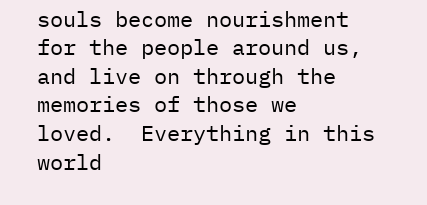souls become nourishment for the people around us, and live on through the memories of those we loved.  Everything in this world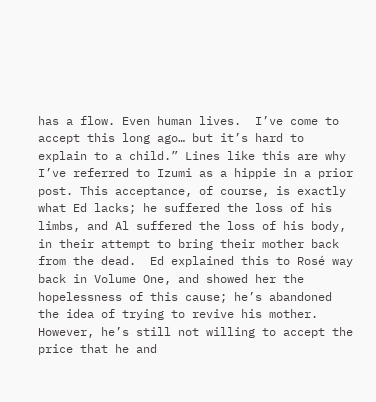has a flow. Even human lives.  I’ve come to accept this long ago… but it’s hard to explain to a child.” Lines like this are why I’ve referred to Izumi as a hippie in a prior post. This acceptance, of course, is exactly what Ed lacks; he suffered the loss of his limbs, and Al suffered the loss of his body, in their attempt to bring their mother back from the dead.  Ed explained this to Rosé way back in Volume One, and showed her the hopelessness of this cause; he’s abandoned the idea of trying to revive his mother. However, he’s still not willing to accept the price that he and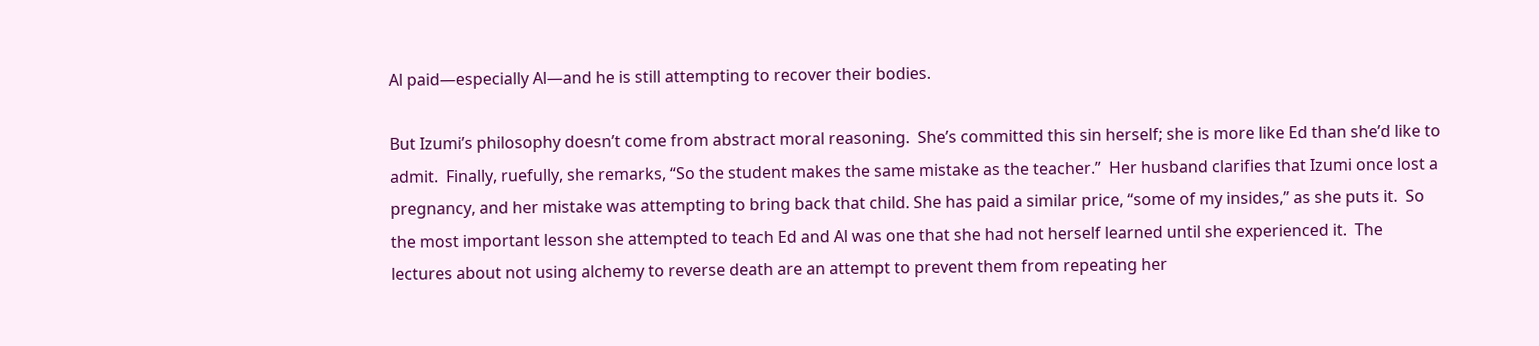Al paid—especially Al—and he is still attempting to recover their bodies.

But Izumi’s philosophy doesn’t come from abstract moral reasoning.  She’s committed this sin herself; she is more like Ed than she’d like to admit.  Finally, ruefully, she remarks, “So the student makes the same mistake as the teacher.”  Her husband clarifies that Izumi once lost a pregnancy, and her mistake was attempting to bring back that child. She has paid a similar price, “some of my insides,” as she puts it.  So the most important lesson she attempted to teach Ed and Al was one that she had not herself learned until she experienced it.  The lectures about not using alchemy to reverse death are an attempt to prevent them from repeating her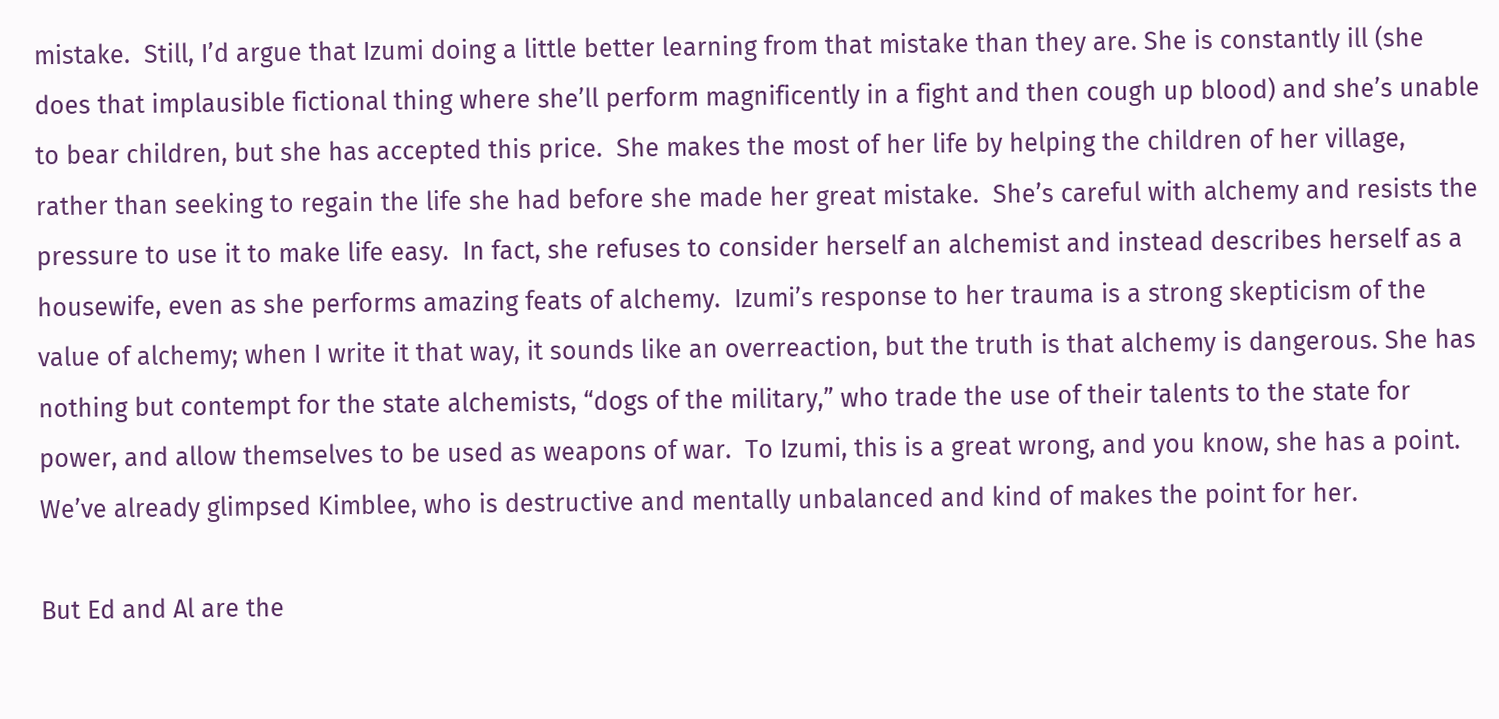mistake.  Still, I’d argue that Izumi doing a little better learning from that mistake than they are. She is constantly ill (she does that implausible fictional thing where she’ll perform magnificently in a fight and then cough up blood) and she’s unable to bear children, but she has accepted this price.  She makes the most of her life by helping the children of her village, rather than seeking to regain the life she had before she made her great mistake.  She’s careful with alchemy and resists the pressure to use it to make life easy.  In fact, she refuses to consider herself an alchemist and instead describes herself as a housewife, even as she performs amazing feats of alchemy.  Izumi’s response to her trauma is a strong skepticism of the value of alchemy; when I write it that way, it sounds like an overreaction, but the truth is that alchemy is dangerous. She has nothing but contempt for the state alchemists, “dogs of the military,” who trade the use of their talents to the state for power, and allow themselves to be used as weapons of war.  To Izumi, this is a great wrong, and you know, she has a point.  We’ve already glimpsed Kimblee, who is destructive and mentally unbalanced and kind of makes the point for her.

But Ed and Al are the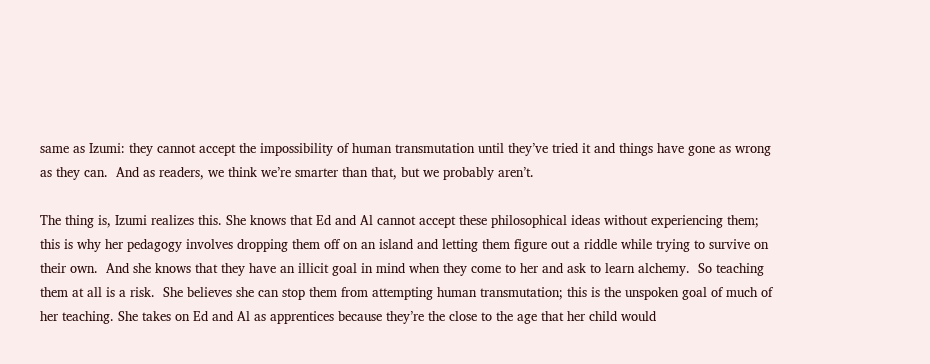same as Izumi: they cannot accept the impossibility of human transmutation until they’ve tried it and things have gone as wrong as they can.  And as readers, we think we’re smarter than that, but we probably aren’t.

The thing is, Izumi realizes this. She knows that Ed and Al cannot accept these philosophical ideas without experiencing them; this is why her pedagogy involves dropping them off on an island and letting them figure out a riddle while trying to survive on their own.  And she knows that they have an illicit goal in mind when they come to her and ask to learn alchemy.  So teaching them at all is a risk.  She believes she can stop them from attempting human transmutation; this is the unspoken goal of much of her teaching. She takes on Ed and Al as apprentices because they’re the close to the age that her child would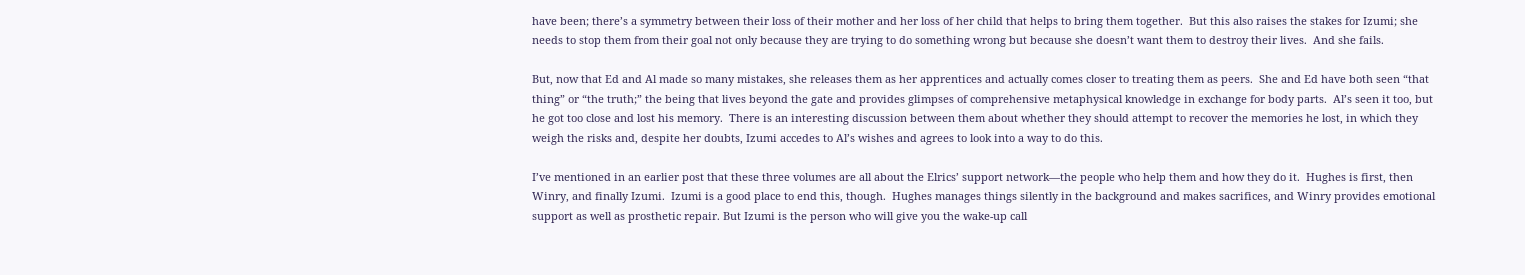have been; there’s a symmetry between their loss of their mother and her loss of her child that helps to bring them together.  But this also raises the stakes for Izumi; she needs to stop them from their goal not only because they are trying to do something wrong but because she doesn’t want them to destroy their lives.  And she fails.

But, now that Ed and Al made so many mistakes, she releases them as her apprentices and actually comes closer to treating them as peers.  She and Ed have both seen “that thing” or “the truth;” the being that lives beyond the gate and provides glimpses of comprehensive metaphysical knowledge in exchange for body parts.  Al’s seen it too, but he got too close and lost his memory.  There is an interesting discussion between them about whether they should attempt to recover the memories he lost, in which they weigh the risks and, despite her doubts, Izumi accedes to Al’s wishes and agrees to look into a way to do this.

I’ve mentioned in an earlier post that these three volumes are all about the Elrics’ support network—the people who help them and how they do it.  Hughes is first, then Winry, and finally Izumi.  Izumi is a good place to end this, though.  Hughes manages things silently in the background and makes sacrifices, and Winry provides emotional support as well as prosthetic repair. But Izumi is the person who will give you the wake-up call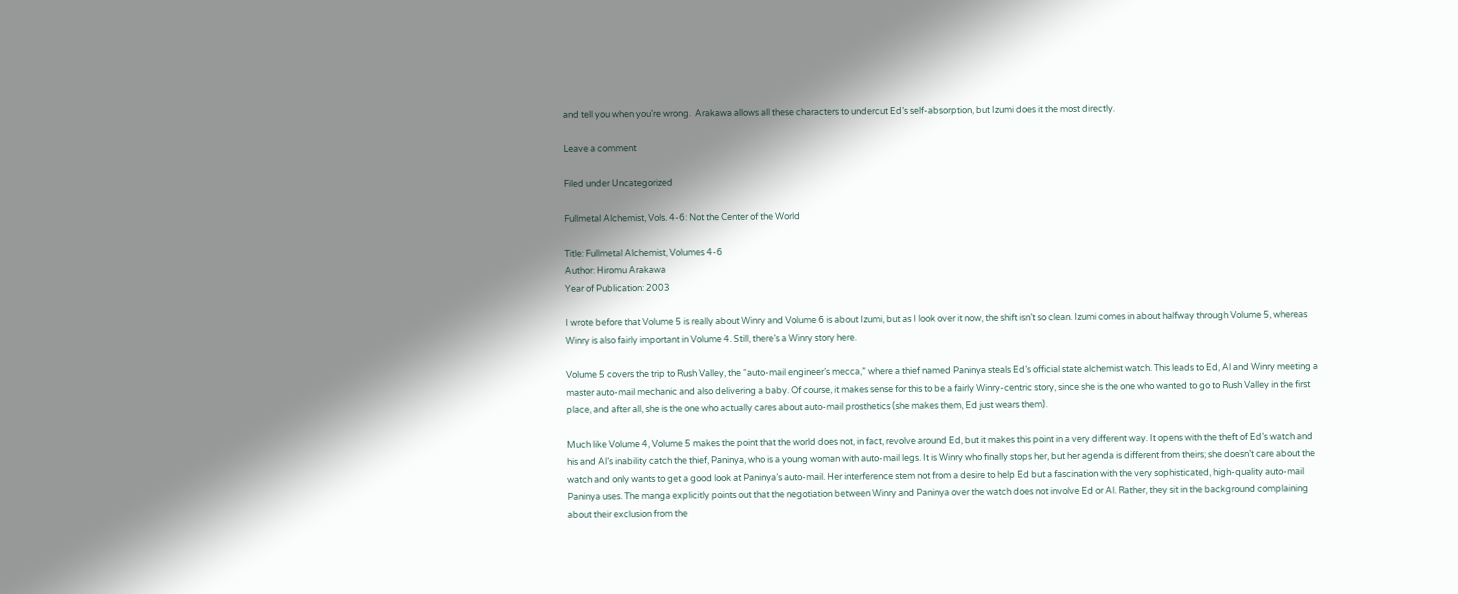and tell you when you’re wrong.  Arakawa allows all these characters to undercut Ed’s self-absorption, but Izumi does it the most directly.

Leave a comment

Filed under Uncategorized

Fullmetal Alchemist, Vols. 4-6: Not the Center of the World

Title: Fullmetal Alchemist, Volumes 4-6
Author: Hiromu Arakawa
Year of Publication: 2003

I wrote before that Volume 5 is really about Winry and Volume 6 is about Izumi, but as I look over it now, the shift isn’t so clean. Izumi comes in about halfway through Volume 5, whereas Winry is also fairly important in Volume 4. Still, there’s a Winry story here.

Volume 5 covers the trip to Rush Valley, the “auto-mail engineer’s mecca,” where a thief named Paninya steals Ed’s official state alchemist watch. This leads to Ed, Al and Winry meeting a master auto-mail mechanic and also delivering a baby. Of course, it makes sense for this to be a fairly Winry-centric story, since she is the one who wanted to go to Rush Valley in the first place, and after all, she is the one who actually cares about auto-mail prosthetics (she makes them, Ed just wears them).

Much like Volume 4, Volume 5 makes the point that the world does not, in fact, revolve around Ed, but it makes this point in a very different way. It opens with the theft of Ed’s watch and his and Al’s inability catch the thief, Paninya, who is a young woman with auto-mail legs. It is Winry who finally stops her, but her agenda is different from theirs; she doesn’t care about the watch and only wants to get a good look at Paninya’s auto-mail. Her interference stem not from a desire to help Ed but a fascination with the very sophisticated, high-quality auto-mail Paninya uses. The manga explicitly points out that the negotiation between Winry and Paninya over the watch does not involve Ed or Al. Rather, they sit in the background complaining about their exclusion from the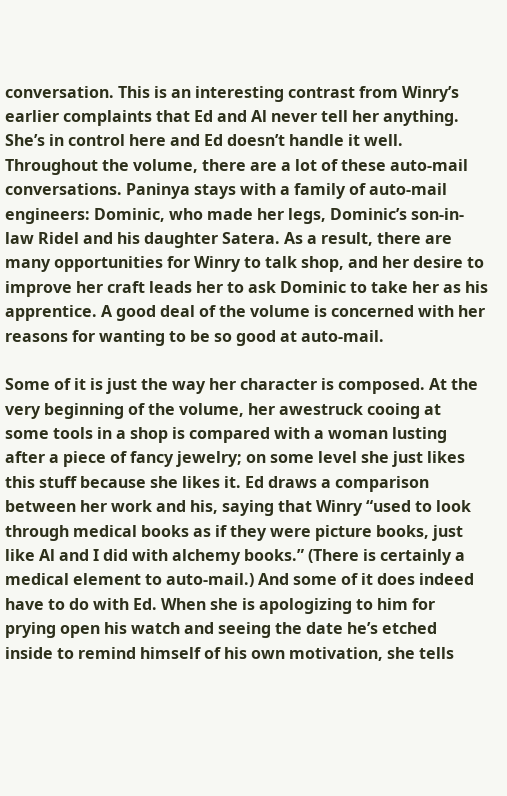conversation. This is an interesting contrast from Winry’s earlier complaints that Ed and Al never tell her anything. She’s in control here and Ed doesn’t handle it well. Throughout the volume, there are a lot of these auto-mail conversations. Paninya stays with a family of auto-mail engineers: Dominic, who made her legs, Dominic’s son-in-law Ridel and his daughter Satera. As a result, there are many opportunities for Winry to talk shop, and her desire to improve her craft leads her to ask Dominic to take her as his apprentice. A good deal of the volume is concerned with her reasons for wanting to be so good at auto-mail.

Some of it is just the way her character is composed. At the very beginning of the volume, her awestruck cooing at some tools in a shop is compared with a woman lusting after a piece of fancy jewelry; on some level she just likes this stuff because she likes it. Ed draws a comparison between her work and his, saying that Winry “used to look through medical books as if they were picture books, just like Al and I did with alchemy books.” (There is certainly a medical element to auto-mail.) And some of it does indeed have to do with Ed. When she is apologizing to him for prying open his watch and seeing the date he’s etched inside to remind himself of his own motivation, she tells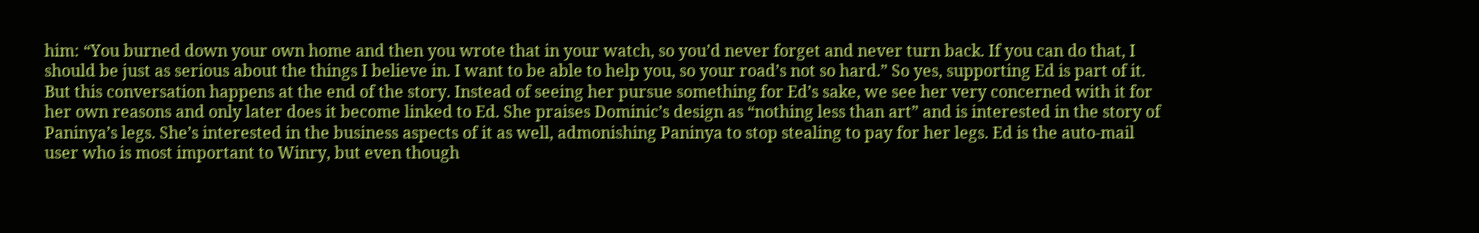him: “You burned down your own home and then you wrote that in your watch, so you’d never forget and never turn back. If you can do that, I should be just as serious about the things I believe in. I want to be able to help you, so your road’s not so hard.” So yes, supporting Ed is part of it. But this conversation happens at the end of the story. Instead of seeing her pursue something for Ed’s sake, we see her very concerned with it for her own reasons and only later does it become linked to Ed. She praises Dominic’s design as “nothing less than art” and is interested in the story of Paninya’s legs. She’s interested in the business aspects of it as well, admonishing Paninya to stop stealing to pay for her legs. Ed is the auto-mail user who is most important to Winry, but even though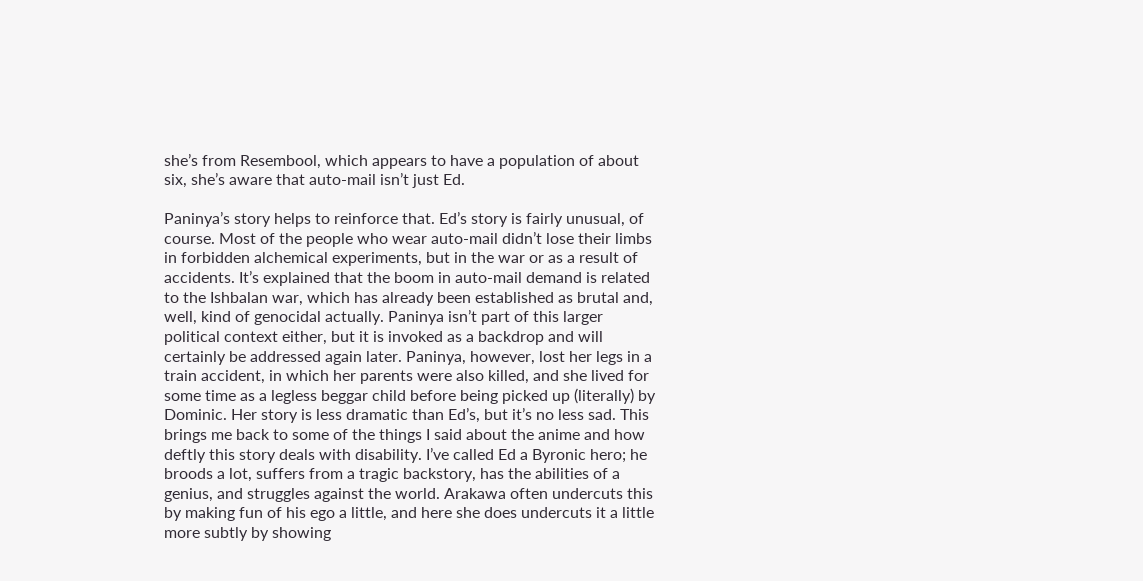she’s from Resembool, which appears to have a population of about six, she’s aware that auto-mail isn’t just Ed.

Paninya’s story helps to reinforce that. Ed’s story is fairly unusual, of course. Most of the people who wear auto-mail didn’t lose their limbs in forbidden alchemical experiments, but in the war or as a result of accidents. It’s explained that the boom in auto-mail demand is related to the Ishbalan war, which has already been established as brutal and, well, kind of genocidal actually. Paninya isn’t part of this larger political context either, but it is invoked as a backdrop and will certainly be addressed again later. Paninya, however, lost her legs in a train accident, in which her parents were also killed, and she lived for some time as a legless beggar child before being picked up (literally) by Dominic. Her story is less dramatic than Ed’s, but it’s no less sad. This brings me back to some of the things I said about the anime and how deftly this story deals with disability. I’ve called Ed a Byronic hero; he broods a lot, suffers from a tragic backstory, has the abilities of a genius, and struggles against the world. Arakawa often undercuts this by making fun of his ego a little, and here she does undercuts it a little more subtly by showing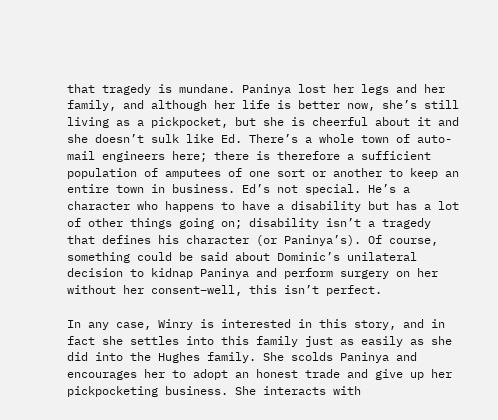that tragedy is mundane. Paninya lost her legs and her family, and although her life is better now, she’s still living as a pickpocket, but she is cheerful about it and she doesn’t sulk like Ed. There’s a whole town of auto-mail engineers here; there is therefore a sufficient population of amputees of one sort or another to keep an entire town in business. Ed’s not special. He’s a character who happens to have a disability but has a lot of other things going on; disability isn’t a tragedy that defines his character (or Paninya’s). Of course, something could be said about Dominic’s unilateral decision to kidnap Paninya and perform surgery on her without her consent–well, this isn’t perfect.

In any case, Winry is interested in this story, and in fact she settles into this family just as easily as she did into the Hughes family. She scolds Paninya and encourages her to adopt an honest trade and give up her pickpocketing business. She interacts with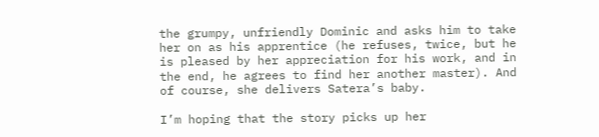the grumpy, unfriendly Dominic and asks him to take her on as his apprentice (he refuses, twice, but he is pleased by her appreciation for his work, and in the end, he agrees to find her another master). And of course, she delivers Satera’s baby.

I’m hoping that the story picks up her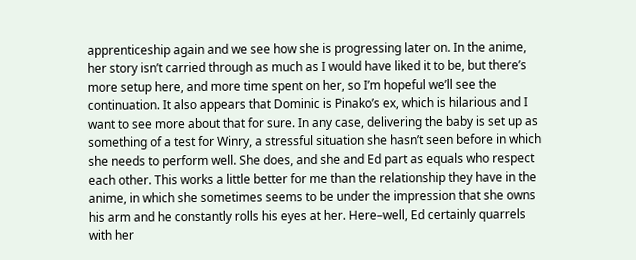apprenticeship again and we see how she is progressing later on. In the anime, her story isn’t carried through as much as I would have liked it to be, but there’s more setup here, and more time spent on her, so I’m hopeful we’ll see the continuation. It also appears that Dominic is Pinako’s ex, which is hilarious and I want to see more about that for sure. In any case, delivering the baby is set up as something of a test for Winry, a stressful situation she hasn’t seen before in which she needs to perform well. She does, and she and Ed part as equals who respect each other. This works a little better for me than the relationship they have in the anime, in which she sometimes seems to be under the impression that she owns his arm and he constantly rolls his eyes at her. Here–well, Ed certainly quarrels with her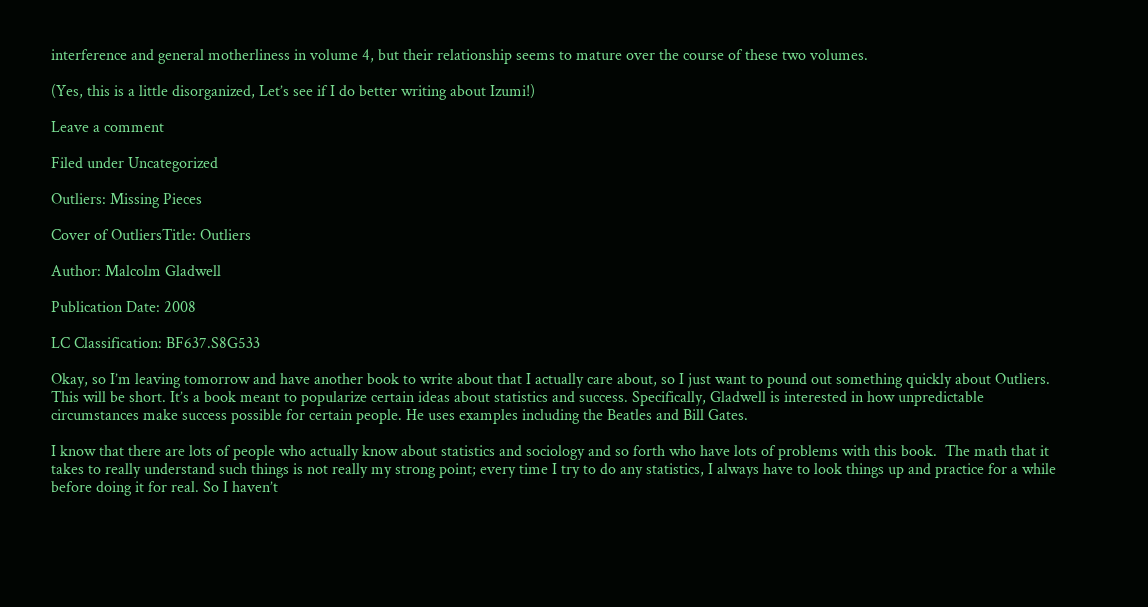interference and general motherliness in volume 4, but their relationship seems to mature over the course of these two volumes.

(Yes, this is a little disorganized, Let’s see if I do better writing about Izumi!)

Leave a comment

Filed under Uncategorized

Outliers: Missing Pieces

Cover of OutliersTitle: Outliers

Author: Malcolm Gladwell

Publication Date: 2008

LC Classification: BF637.S8G533

Okay, so I’m leaving tomorrow and have another book to write about that I actually care about, so I just want to pound out something quickly about Outliers. This will be short. It’s a book meant to popularize certain ideas about statistics and success. Specifically, Gladwell is interested in how unpredictable circumstances make success possible for certain people. He uses examples including the Beatles and Bill Gates.

I know that there are lots of people who actually know about statistics and sociology and so forth who have lots of problems with this book.  The math that it takes to really understand such things is not really my strong point; every time I try to do any statistics, I always have to look things up and practice for a while before doing it for real. So I haven’t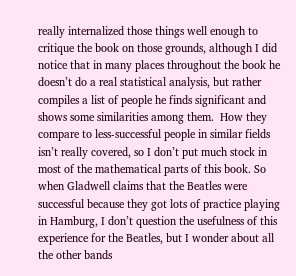really internalized those things well enough to critique the book on those grounds, although I did notice that in many places throughout the book he doesn’t do a real statistical analysis, but rather compiles a list of people he finds significant and shows some similarities among them.  How they compare to less-successful people in similar fields isn’t really covered, so I don’t put much stock in most of the mathematical parts of this book. So when Gladwell claims that the Beatles were successful because they got lots of practice playing in Hamburg, I don’t question the usefulness of this experience for the Beatles, but I wonder about all the other bands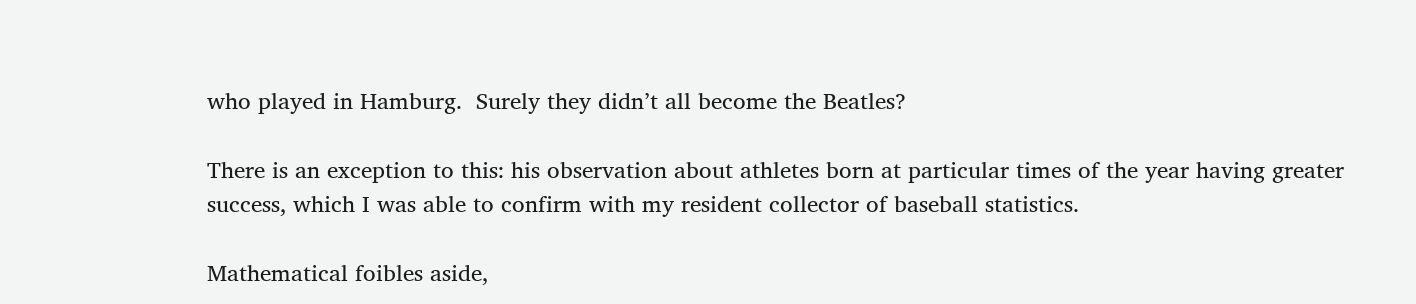who played in Hamburg.  Surely they didn’t all become the Beatles?

There is an exception to this: his observation about athletes born at particular times of the year having greater success, which I was able to confirm with my resident collector of baseball statistics.

Mathematical foibles aside,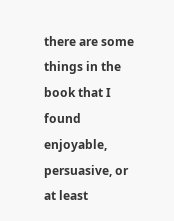there are some things in the book that I found enjoyable, persuasive, or at least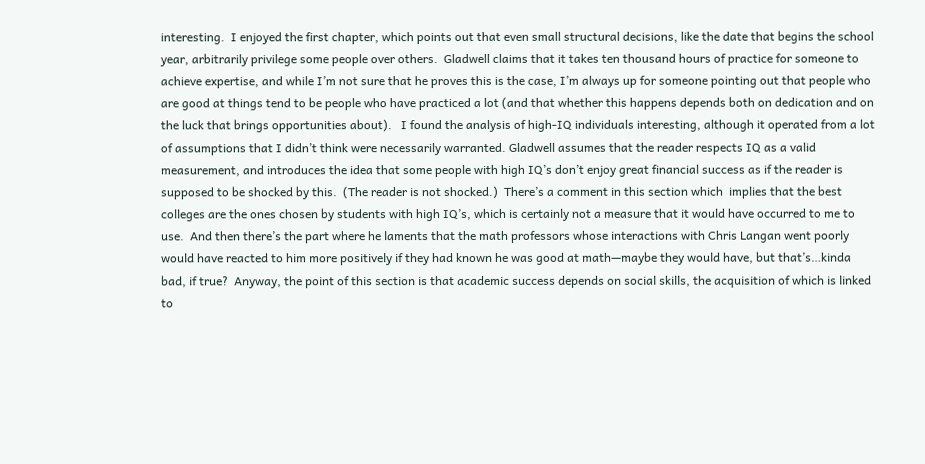interesting.  I enjoyed the first chapter, which points out that even small structural decisions, like the date that begins the school year, arbitrarily privilege some people over others.  Gladwell claims that it takes ten thousand hours of practice for someone to achieve expertise, and while I’m not sure that he proves this is the case, I’m always up for someone pointing out that people who are good at things tend to be people who have practiced a lot (and that whether this happens depends both on dedication and on the luck that brings opportunities about).   I found the analysis of high-IQ individuals interesting, although it operated from a lot of assumptions that I didn’t think were necessarily warranted. Gladwell assumes that the reader respects IQ as a valid measurement, and introduces the idea that some people with high IQ’s don’t enjoy great financial success as if the reader is supposed to be shocked by this.  (The reader is not shocked.)  There’s a comment in this section which  implies that the best colleges are the ones chosen by students with high IQ’s, which is certainly not a measure that it would have occurred to me to use.  And then there’s the part where he laments that the math professors whose interactions with Chris Langan went poorly would have reacted to him more positively if they had known he was good at math—maybe they would have, but that’s…kinda bad, if true?  Anyway, the point of this section is that academic success depends on social skills, the acquisition of which is linked to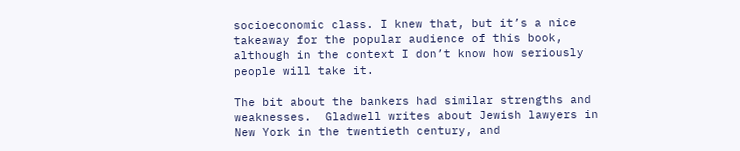socioeconomic class. I knew that, but it’s a nice takeaway for the popular audience of this book, although in the context I don’t know how seriously people will take it.

The bit about the bankers had similar strengths and weaknesses.  Gladwell writes about Jewish lawyers in New York in the twentieth century, and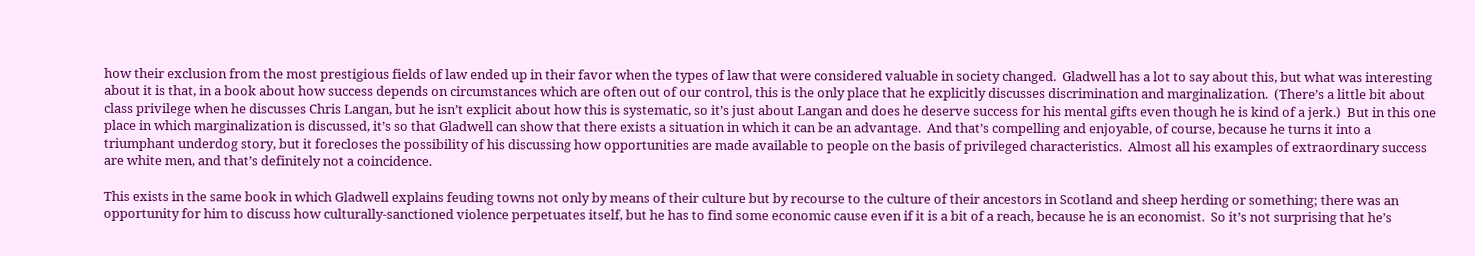how their exclusion from the most prestigious fields of law ended up in their favor when the types of law that were considered valuable in society changed.  Gladwell has a lot to say about this, but what was interesting about it is that, in a book about how success depends on circumstances which are often out of our control, this is the only place that he explicitly discusses discrimination and marginalization.  (There’s a little bit about class privilege when he discusses Chris Langan, but he isn’t explicit about how this is systematic, so it’s just about Langan and does he deserve success for his mental gifts even though he is kind of a jerk.)  But in this one place in which marginalization is discussed, it’s so that Gladwell can show that there exists a situation in which it can be an advantage.  And that’s compelling and enjoyable, of course, because he turns it into a triumphant underdog story, but it forecloses the possibility of his discussing how opportunities are made available to people on the basis of privileged characteristics.  Almost all his examples of extraordinary success are white men, and that’s definitely not a coincidence.

This exists in the same book in which Gladwell explains feuding towns not only by means of their culture but by recourse to the culture of their ancestors in Scotland and sheep herding or something; there was an opportunity for him to discuss how culturally-sanctioned violence perpetuates itself, but he has to find some economic cause even if it is a bit of a reach, because he is an economist.  So it’s not surprising that he’s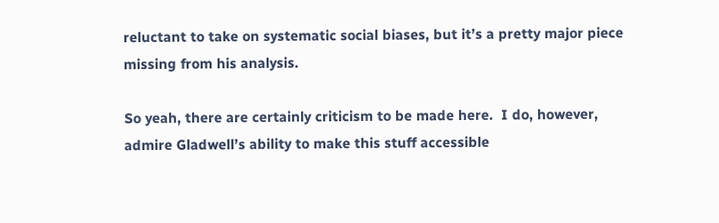reluctant to take on systematic social biases, but it’s a pretty major piece missing from his analysis.

So yeah, there are certainly criticism to be made here.  I do, however, admire Gladwell’s ability to make this stuff accessible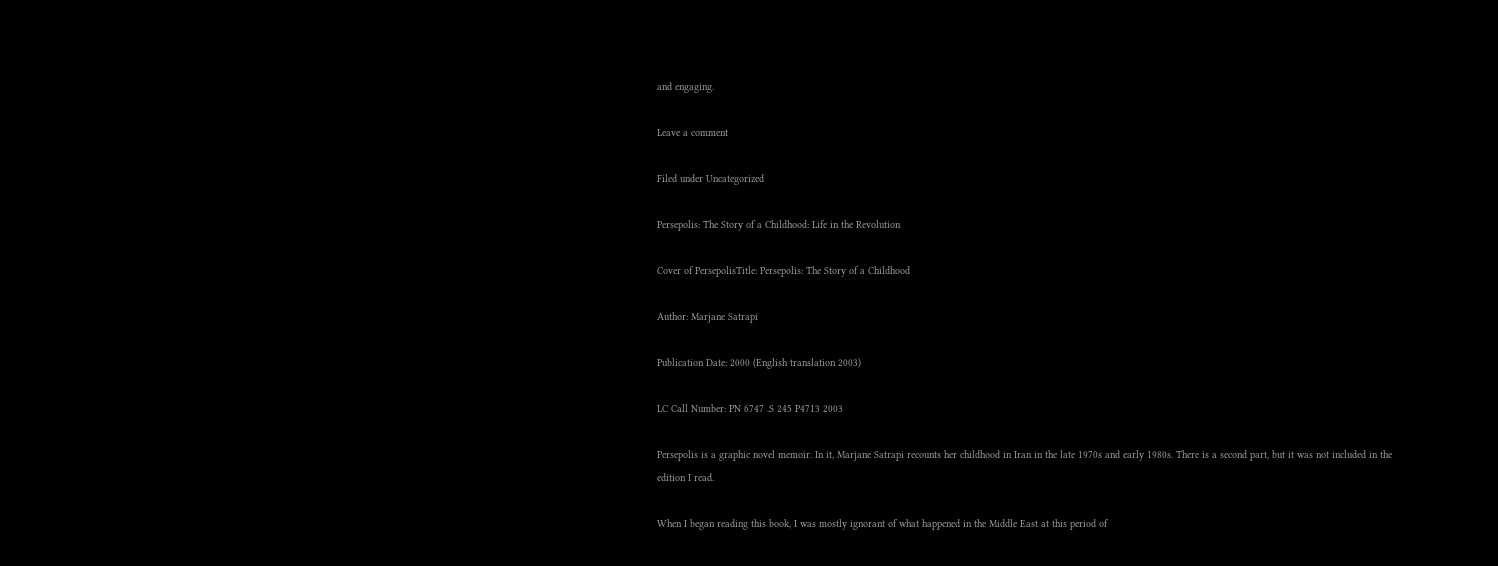and engaging.

Leave a comment

Filed under Uncategorized

Persepolis: The Story of a Childhood: Life in the Revolution

Cover of PersepolisTitle: Persepolis: The Story of a Childhood

Author: Marjane Satrapi

Publication Date: 2000 (English translation 2003)

LC Call Number: PN 6747 .S 245 P4713 2003

Persepolis is a graphic novel memoir. In it, Marjane Satrapi recounts her childhood in Iran in the late 1970s and early 1980s. There is a second part, but it was not included in the edition I read.

When I began reading this book, I was mostly ignorant of what happened in the Middle East at this period of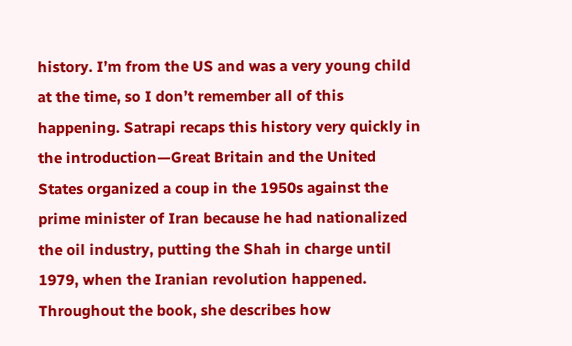history. I’m from the US and was a very young child at the time, so I don’t remember all of this happening. Satrapi recaps this history very quickly in the introduction—Great Britain and the United States organized a coup in the 1950s against the prime minister of Iran because he had nationalized the oil industry, putting the Shah in charge until 1979, when the Iranian revolution happened. Throughout the book, she describes how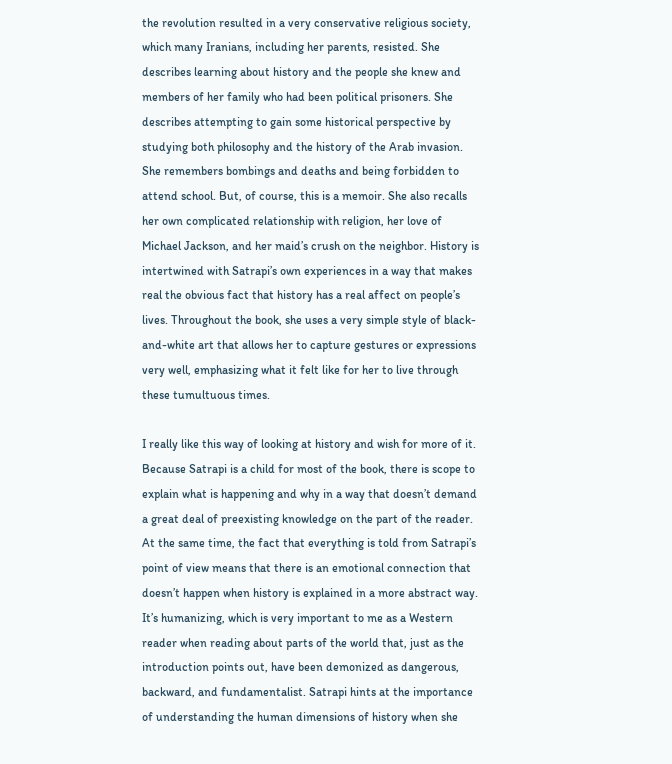the revolution resulted in a very conservative religious society, which many Iranians, including her parents, resisted. She describes learning about history and the people she knew and members of her family who had been political prisoners. She describes attempting to gain some historical perspective by studying both philosophy and the history of the Arab invasion. She remembers bombings and deaths and being forbidden to attend school. But, of course, this is a memoir. She also recalls her own complicated relationship with religion, her love of Michael Jackson, and her maid’s crush on the neighbor. History is intertwined with Satrapi’s own experiences in a way that makes real the obvious fact that history has a real affect on people’s lives. Throughout the book, she uses a very simple style of black-and-white art that allows her to capture gestures or expressions very well, emphasizing what it felt like for her to live through these tumultuous times.

I really like this way of looking at history and wish for more of it. Because Satrapi is a child for most of the book, there is scope to explain what is happening and why in a way that doesn’t demand a great deal of preexisting knowledge on the part of the reader. At the same time, the fact that everything is told from Satrapi’s point of view means that there is an emotional connection that doesn’t happen when history is explained in a more abstract way. It’s humanizing, which is very important to me as a Western reader when reading about parts of the world that, just as the introduction points out, have been demonized as dangerous, backward, and fundamentalist. Satrapi hints at the importance of understanding the human dimensions of history when she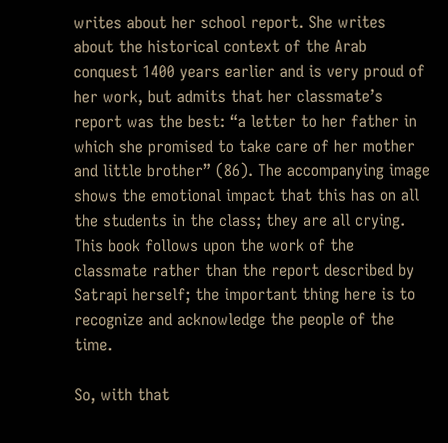writes about her school report. She writes about the historical context of the Arab conquest 1400 years earlier and is very proud of her work, but admits that her classmate’s report was the best: “a letter to her father in which she promised to take care of her mother and little brother” (86). The accompanying image shows the emotional impact that this has on all the students in the class; they are all crying. This book follows upon the work of the classmate rather than the report described by Satrapi herself; the important thing here is to recognize and acknowledge the people of the time.

So, with that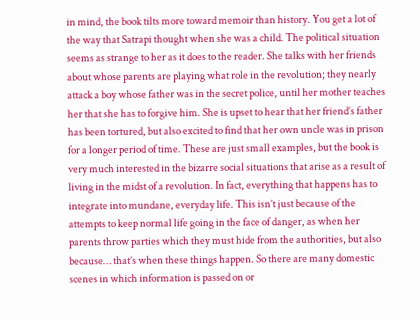in mind, the book tilts more toward memoir than history. You get a lot of the way that Satrapi thought when she was a child. The political situation seems as strange to her as it does to the reader. She talks with her friends about whose parents are playing what role in the revolution; they nearly attack a boy whose father was in the secret police, until her mother teaches her that she has to forgive him. She is upset to hear that her friend’s father has been tortured, but also excited to find that her own uncle was in prison for a longer period of time. These are just small examples, but the book is very much interested in the bizarre social situations that arise as a result of living in the midst of a revolution. In fact, everything that happens has to integrate into mundane, everyday life. This isn’t just because of the attempts to keep normal life going in the face of danger, as when her parents throw parties which they must hide from the authorities, but also because… that’s when these things happen. So there are many domestic scenes in which information is passed on or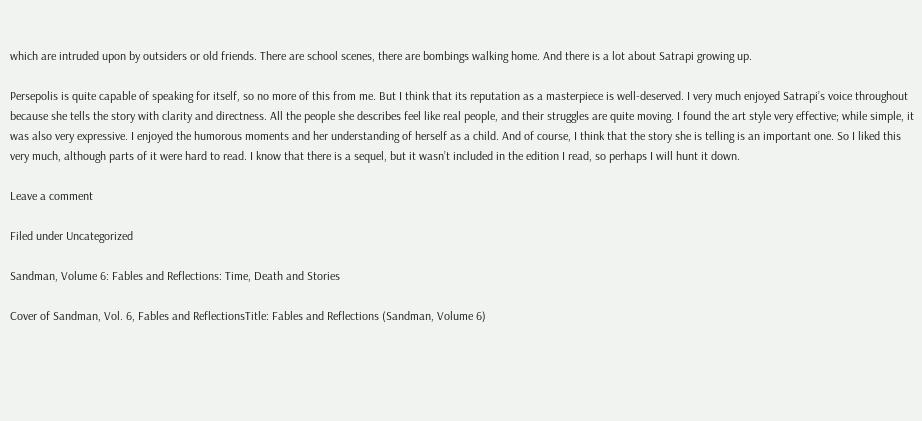which are intruded upon by outsiders or old friends. There are school scenes, there are bombings walking home. And there is a lot about Satrapi growing up.

Persepolis is quite capable of speaking for itself, so no more of this from me. But I think that its reputation as a masterpiece is well-deserved. I very much enjoyed Satrapi’s voice throughout because she tells the story with clarity and directness. All the people she describes feel like real people, and their struggles are quite moving. I found the art style very effective; while simple, it was also very expressive. I enjoyed the humorous moments and her understanding of herself as a child. And of course, I think that the story she is telling is an important one. So I liked this very much, although parts of it were hard to read. I know that there is a sequel, but it wasn’t included in the edition I read, so perhaps I will hunt it down.

Leave a comment

Filed under Uncategorized

Sandman, Volume 6: Fables and Reflections: Time, Death and Stories

Cover of Sandman, Vol. 6, Fables and ReflectionsTitle: Fables and Reflections (Sandman, Volume 6)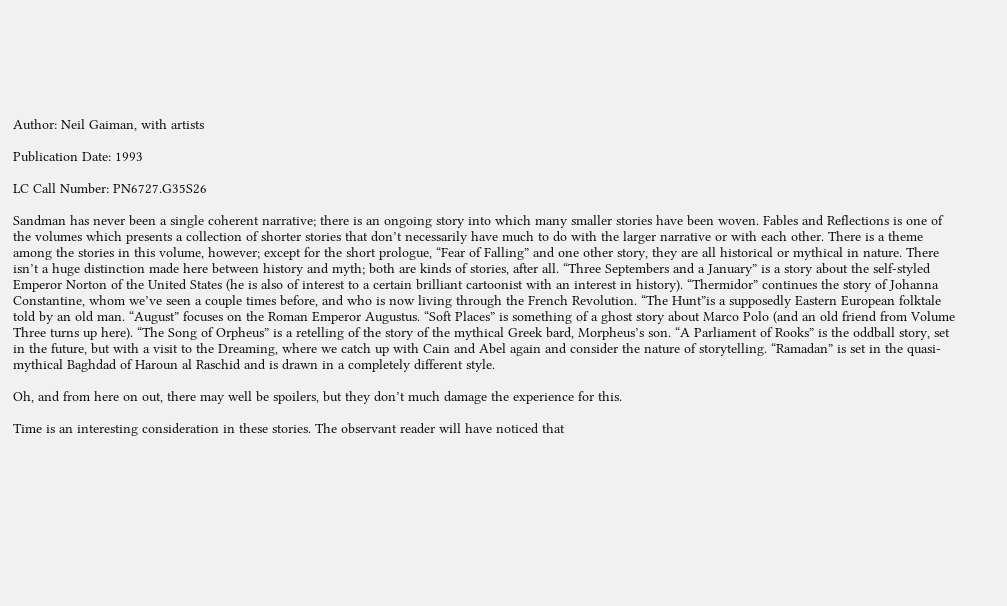Author: Neil Gaiman, with artists

Publication Date: 1993

LC Call Number: PN6727.G35S26

Sandman has never been a single coherent narrative; there is an ongoing story into which many smaller stories have been woven. Fables and Reflections is one of the volumes which presents a collection of shorter stories that don’t necessarily have much to do with the larger narrative or with each other. There is a theme among the stories in this volume, however; except for the short prologue, “Fear of Falling” and one other story, they are all historical or mythical in nature. There isn’t a huge distinction made here between history and myth; both are kinds of stories, after all. “Three Septembers and a January” is a story about the self-styled Emperor Norton of the United States (he is also of interest to a certain brilliant cartoonist with an interest in history). “Thermidor” continues the story of Johanna Constantine, whom we’ve seen a couple times before, and who is now living through the French Revolution. “The Hunt”is a supposedly Eastern European folktale told by an old man. “August” focuses on the Roman Emperor Augustus. “Soft Places” is something of a ghost story about Marco Polo (and an old friend from Volume Three turns up here). “The Song of Orpheus” is a retelling of the story of the mythical Greek bard, Morpheus’s son. “A Parliament of Rooks” is the oddball story, set in the future, but with a visit to the Dreaming, where we catch up with Cain and Abel again and consider the nature of storytelling. “Ramadan” is set in the quasi-mythical Baghdad of Haroun al Raschid and is drawn in a completely different style.

Oh, and from here on out, there may well be spoilers, but they don’t much damage the experience for this.

Time is an interesting consideration in these stories. The observant reader will have noticed that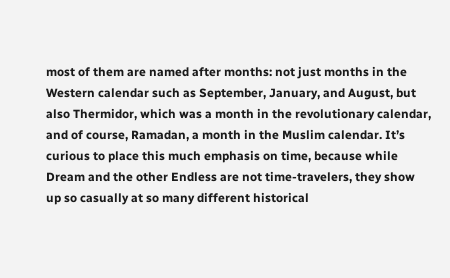most of them are named after months: not just months in the Western calendar such as September, January, and August, but also Thermidor, which was a month in the revolutionary calendar, and of course, Ramadan, a month in the Muslim calendar. It’s curious to place this much emphasis on time, because while Dream and the other Endless are not time-travelers, they show up so casually at so many different historical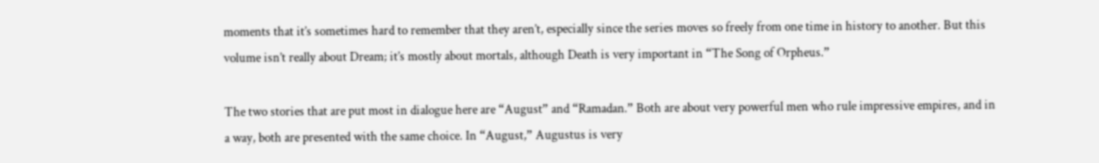moments that it’s sometimes hard to remember that they aren’t, especially since the series moves so freely from one time in history to another. But this volume isn’t really about Dream; it’s mostly about mortals, although Death is very important in “The Song of Orpheus.”

The two stories that are put most in dialogue here are “August” and “Ramadan.” Both are about very powerful men who rule impressive empires, and in a way, both are presented with the same choice. In “August,” Augustus is very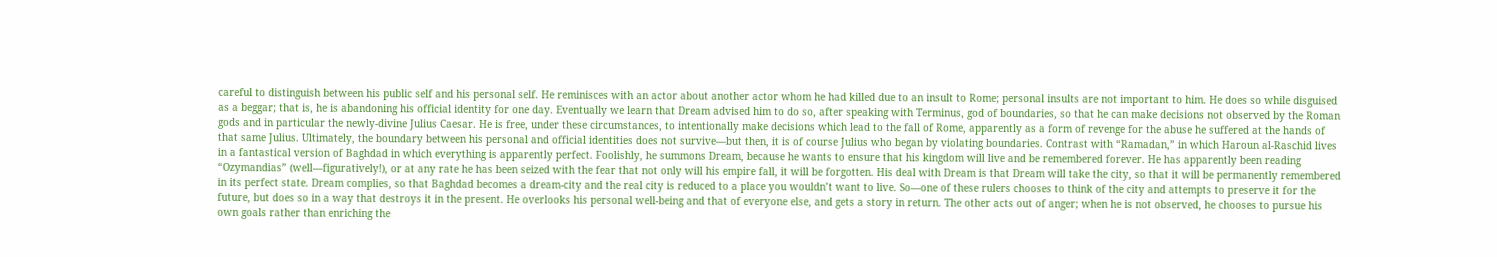careful to distinguish between his public self and his personal self. He reminisces with an actor about another actor whom he had killed due to an insult to Rome; personal insults are not important to him. He does so while disguised as a beggar; that is, he is abandoning his official identity for one day. Eventually we learn that Dream advised him to do so, after speaking with Terminus, god of boundaries, so that he can make decisions not observed by the Roman gods and in particular the newly-divine Julius Caesar. He is free, under these circumstances, to intentionally make decisions which lead to the fall of Rome, apparently as a form of revenge for the abuse he suffered at the hands of that same Julius. Ultimately, the boundary between his personal and official identities does not survive—but then, it is of course Julius who began by violating boundaries. Contrast with “Ramadan,” in which Haroun al-Raschid lives in a fantastical version of Baghdad in which everything is apparently perfect. Foolishly, he summons Dream, because he wants to ensure that his kingdom will live and be remembered forever. He has apparently been reading “Ozymandias” (well—figuratively!), or at any rate he has been seized with the fear that not only will his empire fall, it will be forgotten. His deal with Dream is that Dream will take the city, so that it will be permanently remembered in its perfect state. Dream complies, so that Baghdad becomes a dream-city and the real city is reduced to a place you wouldn’t want to live. So—one of these rulers chooses to think of the city and attempts to preserve it for the future, but does so in a way that destroys it in the present. He overlooks his personal well-being and that of everyone else, and gets a story in return. The other acts out of anger; when he is not observed, he chooses to pursue his own goals rather than enriching the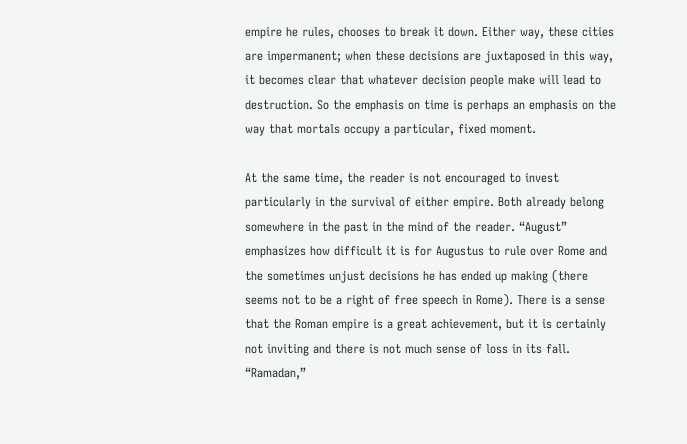empire he rules, chooses to break it down. Either way, these cities are impermanent; when these decisions are juxtaposed in this way, it becomes clear that whatever decision people make will lead to destruction. So the emphasis on time is perhaps an emphasis on the way that mortals occupy a particular, fixed moment.

At the same time, the reader is not encouraged to invest particularly in the survival of either empire. Both already belong somewhere in the past in the mind of the reader. “August” emphasizes how difficult it is for Augustus to rule over Rome and the sometimes unjust decisions he has ended up making (there seems not to be a right of free speech in Rome). There is a sense that the Roman empire is a great achievement, but it is certainly not inviting and there is not much sense of loss in its fall. “Ramadan,”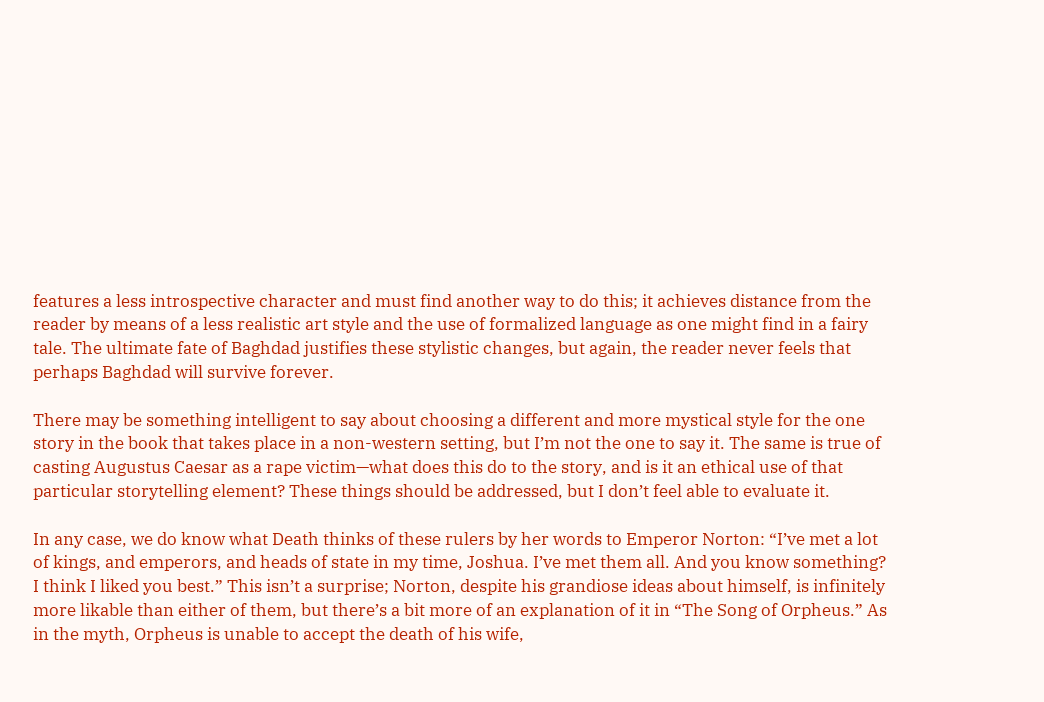features a less introspective character and must find another way to do this; it achieves distance from the reader by means of a less realistic art style and the use of formalized language as one might find in a fairy tale. The ultimate fate of Baghdad justifies these stylistic changes, but again, the reader never feels that perhaps Baghdad will survive forever.

There may be something intelligent to say about choosing a different and more mystical style for the one story in the book that takes place in a non-western setting, but I’m not the one to say it. The same is true of casting Augustus Caesar as a rape victim—what does this do to the story, and is it an ethical use of that particular storytelling element? These things should be addressed, but I don’t feel able to evaluate it.

In any case, we do know what Death thinks of these rulers by her words to Emperor Norton: “I’ve met a lot of kings, and emperors, and heads of state in my time, Joshua. I’ve met them all. And you know something? I think I liked you best.” This isn’t a surprise; Norton, despite his grandiose ideas about himself, is infinitely more likable than either of them, but there’s a bit more of an explanation of it in “The Song of Orpheus.” As in the myth, Orpheus is unable to accept the death of his wife,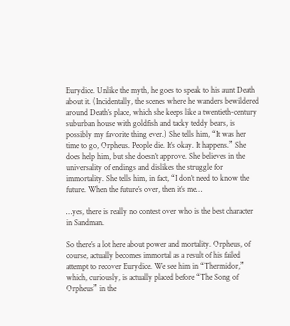Eurydice. Unlike the myth, he goes to speak to his aunt Death about it. (Incidentally, the scenes where he wanders bewildered around Death’s place, which she keeps like a twentieth-century suburban house with goldfish and tacky teddy bears, is possibly my favorite thing ever.) She tells him, “It was her time to go, Orpheus. People die. It’s okay. It happens.” She does help him, but she doesn’t approve. She believes in the universality of endings and dislikes the struggle for immortality. She tells him, in fact, “I don’t need to know the future. When the future’s over, then it’s me…

…yes, there is really no contest over who is the best character in Sandman.

So there’s a lot here about power and mortality. Orpheus, of course, actually becomes immortal as a result of his failed attempt to recover Eurydice. We see him in “Thermidor,” which, curiously, is actually placed before “The Song of Orpheus” in the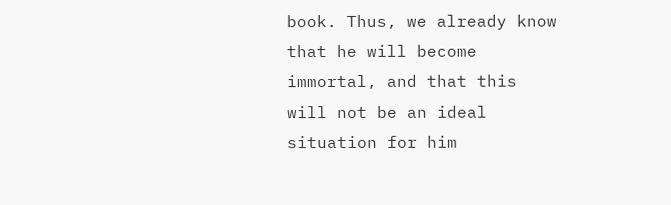book. Thus, we already know that he will become immortal, and that this will not be an ideal situation for him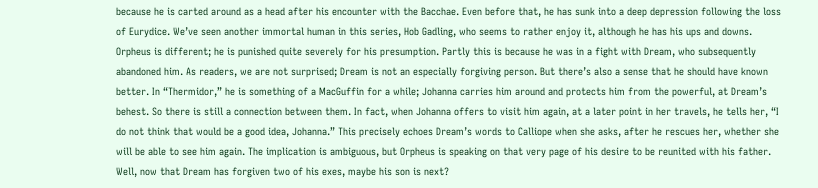because he is carted around as a head after his encounter with the Bacchae. Even before that, he has sunk into a deep depression following the loss of Eurydice. We’ve seen another immortal human in this series, Hob Gadling, who seems to rather enjoy it, although he has his ups and downs. Orpheus is different; he is punished quite severely for his presumption. Partly this is because he was in a fight with Dream, who subsequently abandoned him. As readers, we are not surprised; Dream is not an especially forgiving person. But there’s also a sense that he should have known better. In “Thermidor,” he is something of a MacGuffin for a while; Johanna carries him around and protects him from the powerful, at Dream’s behest. So there is still a connection between them. In fact, when Johanna offers to visit him again, at a later point in her travels, he tells her, “I do not think that would be a good idea, Johanna.” This precisely echoes Dream’s words to Calliope when she asks, after he rescues her, whether she will be able to see him again. The implication is ambiguous, but Orpheus is speaking on that very page of his desire to be reunited with his father. Well, now that Dream has forgiven two of his exes, maybe his son is next?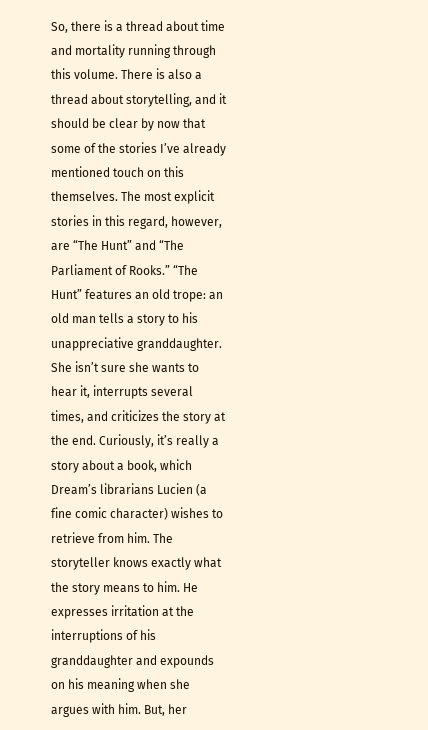So, there is a thread about time and mortality running through this volume. There is also a thread about storytelling, and it should be clear by now that some of the stories I’ve already mentioned touch on this themselves. The most explicit stories in this regard, however, are “The Hunt” and “The Parliament of Rooks.” “The Hunt” features an old trope: an old man tells a story to his unappreciative granddaughter. She isn’t sure she wants to hear it, interrupts several times, and criticizes the story at the end. Curiously, it’s really a story about a book, which Dream’s librarians Lucien (a fine comic character) wishes to retrieve from him. The storyteller knows exactly what the story means to him. He expresses irritation at the interruptions of his granddaughter and expounds on his meaning when she argues with him. But, her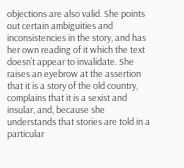objections are also valid. She points out certain ambiguities and inconsistencies in the story, and has her own reading of it which the text doesn’t appear to invalidate. She raises an eyebrow at the assertion that it is a story of the old country, complains that it is a sexist and insular, and, because she understands that stories are told in a particular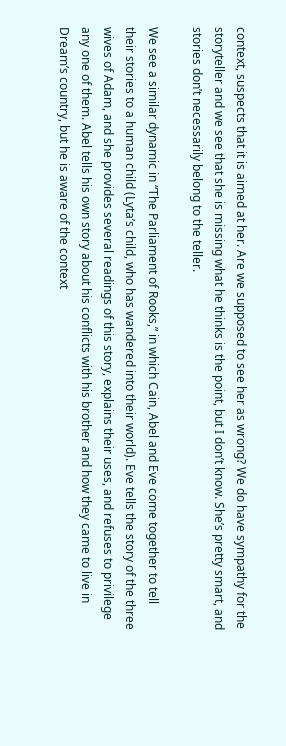context, suspects that it is aimed at her. Are we supposed to see her as wrong? We do have sympathy for the storyteller and we see that she is missing what he thinks is the point, but I don’t know. She’s pretty smart, and stories don’t necessarily belong to the teller.

We see a similar dynamic in “The Parliament of Rooks,” in which Cain, Abel and Eve come together to tell their stories to a human child (Lyta’s child, who has wandered into their world). Eve tells the story of the three wives of Adam, and she provides several readings of this story, explains their uses, and refuses to privilege any one of them. Abel tells his own story about his conflicts with his brother and how they came to live in Dream’s country, but he is aware of the context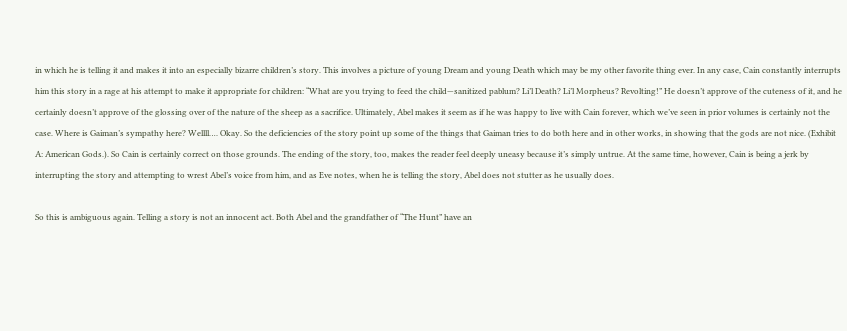in which he is telling it and makes it into an especially bizarre children’s story. This involves a picture of young Dream and young Death which may be my other favorite thing ever. In any case, Cain constantly interrupts him this story in a rage at his attempt to make it appropriate for children: “What are you trying to feed the child—sanitized pablum? Li’l Death? Li’l Morpheus? Revolting!” He doesn’t approve of the cuteness of it, and he certainly doesn’t approve of the glossing over of the nature of the sheep as a sacrifice. Ultimately, Abel makes it seem as if he was happy to live with Cain forever, which we’ve seen in prior volumes is certainly not the case. Where is Gaiman’s sympathy here? Wellll…. Okay. So the deficiencies of the story point up some of the things that Gaiman tries to do both here and in other works, in showing that the gods are not nice. (Exhibit A: American Gods.). So Cain is certainly correct on those grounds. The ending of the story, too, makes the reader feel deeply uneasy because it’s simply untrue. At the same time, however, Cain is being a jerk by interrupting the story and attempting to wrest Abel’s voice from him, and as Eve notes, when he is telling the story, Abel does not stutter as he usually does.

So this is ambiguous again. Telling a story is not an innocent act. Both Abel and the grandfather of “The Hunt” have an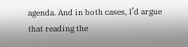agenda. And in both cases, I’d argue that reading the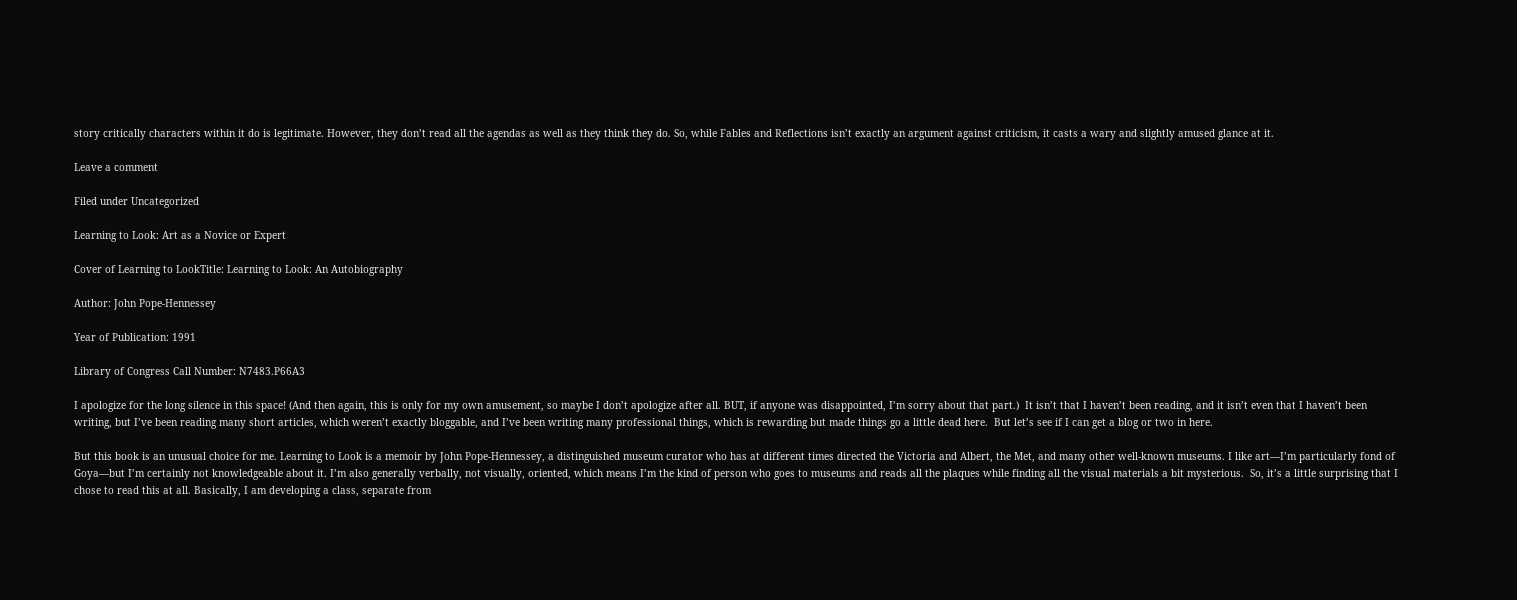story critically characters within it do is legitimate. However, they don’t read all the agendas as well as they think they do. So, while Fables and Reflections isn’t exactly an argument against criticism, it casts a wary and slightly amused glance at it.

Leave a comment

Filed under Uncategorized

Learning to Look: Art as a Novice or Expert

Cover of Learning to LookTitle: Learning to Look: An Autobiography

Author: John Pope-Hennessey

Year of Publication: 1991

Library of Congress Call Number: N7483.P66A3

I apologize for the long silence in this space! (And then again, this is only for my own amusement, so maybe I don’t apologize after all. BUT, if anyone was disappointed, I’m sorry about that part.)  It isn’t that I haven’t been reading, and it isn’t even that I haven’t been writing, but I’ve been reading many short articles, which weren’t exactly bloggable, and I’ve been writing many professional things, which is rewarding but made things go a little dead here.  But let’s see if I can get a blog or two in here.

But this book is an unusual choice for me. Learning to Look is a memoir by John Pope-Hennessey, a distinguished museum curator who has at different times directed the Victoria and Albert, the Met, and many other well-known museums. I like art—I’m particularly fond of Goya—but I’m certainly not knowledgeable about it. I’m also generally verbally, not visually, oriented, which means I’m the kind of person who goes to museums and reads all the plaques while finding all the visual materials a bit mysterious.  So, it’s a little surprising that I chose to read this at all. Basically, I am developing a class, separate from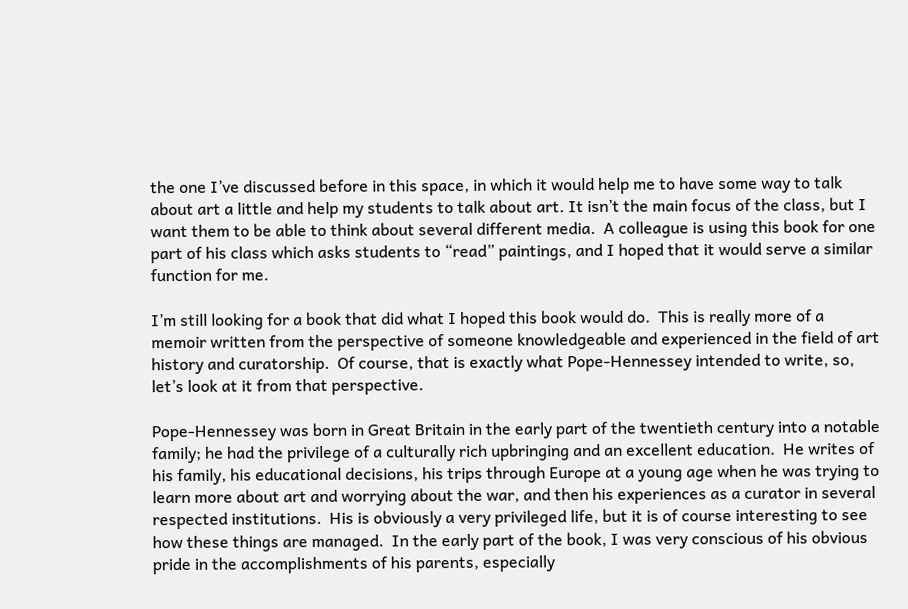the one I’ve discussed before in this space, in which it would help me to have some way to talk about art a little and help my students to talk about art. It isn’t the main focus of the class, but I want them to be able to think about several different media.  A colleague is using this book for one part of his class which asks students to “read” paintings, and I hoped that it would serve a similar function for me.

I’m still looking for a book that did what I hoped this book would do.  This is really more of a memoir written from the perspective of someone knowledgeable and experienced in the field of art history and curatorship.  Of course, that is exactly what Pope-Hennessey intended to write, so, let’s look at it from that perspective.

Pope-Hennessey was born in Great Britain in the early part of the twentieth century into a notable family; he had the privilege of a culturally rich upbringing and an excellent education.  He writes of his family, his educational decisions, his trips through Europe at a young age when he was trying to learn more about art and worrying about the war, and then his experiences as a curator in several respected institutions.  His is obviously a very privileged life, but it is of course interesting to see how these things are managed.  In the early part of the book, I was very conscious of his obvious pride in the accomplishments of his parents, especially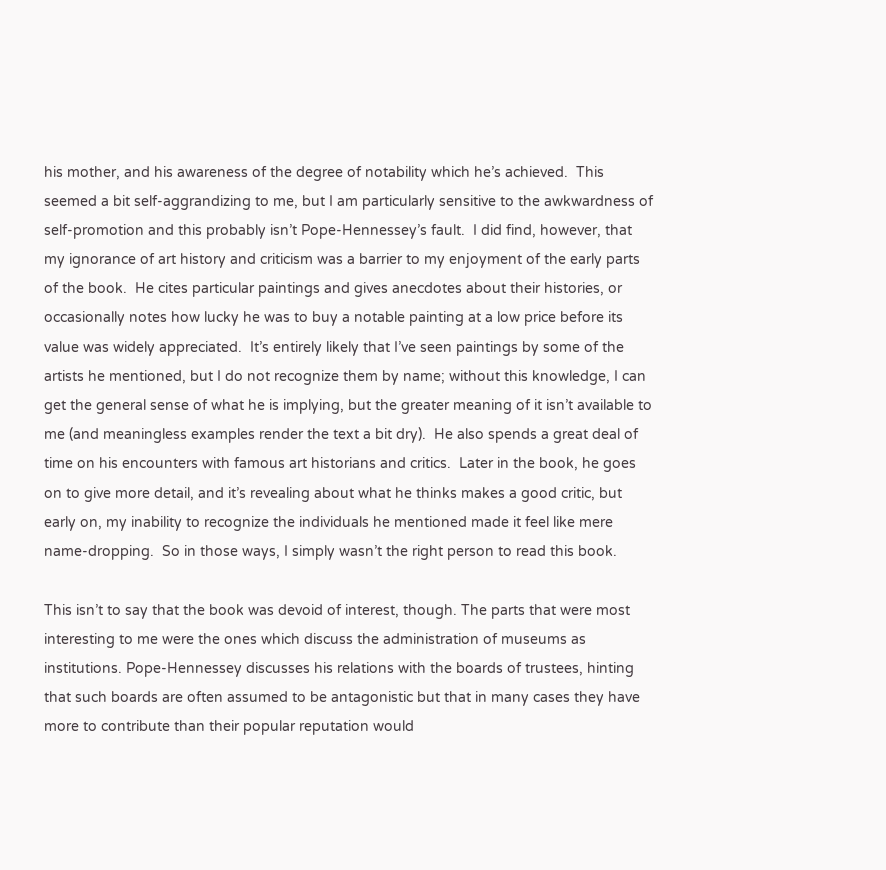his mother, and his awareness of the degree of notability which he’s achieved.  This seemed a bit self-aggrandizing to me, but I am particularly sensitive to the awkwardness of self-promotion and this probably isn’t Pope-Hennessey’s fault.  I did find, however, that my ignorance of art history and criticism was a barrier to my enjoyment of the early parts of the book.  He cites particular paintings and gives anecdotes about their histories, or occasionally notes how lucky he was to buy a notable painting at a low price before its value was widely appreciated.  It’s entirely likely that I’ve seen paintings by some of the artists he mentioned, but I do not recognize them by name; without this knowledge, I can get the general sense of what he is implying, but the greater meaning of it isn’t available to me (and meaningless examples render the text a bit dry).  He also spends a great deal of time on his encounters with famous art historians and critics.  Later in the book, he goes on to give more detail, and it’s revealing about what he thinks makes a good critic, but early on, my inability to recognize the individuals he mentioned made it feel like mere name-dropping.  So in those ways, I simply wasn’t the right person to read this book.

This isn’t to say that the book was devoid of interest, though. The parts that were most interesting to me were the ones which discuss the administration of museums as institutions. Pope-Hennessey discusses his relations with the boards of trustees, hinting that such boards are often assumed to be antagonistic but that in many cases they have more to contribute than their popular reputation would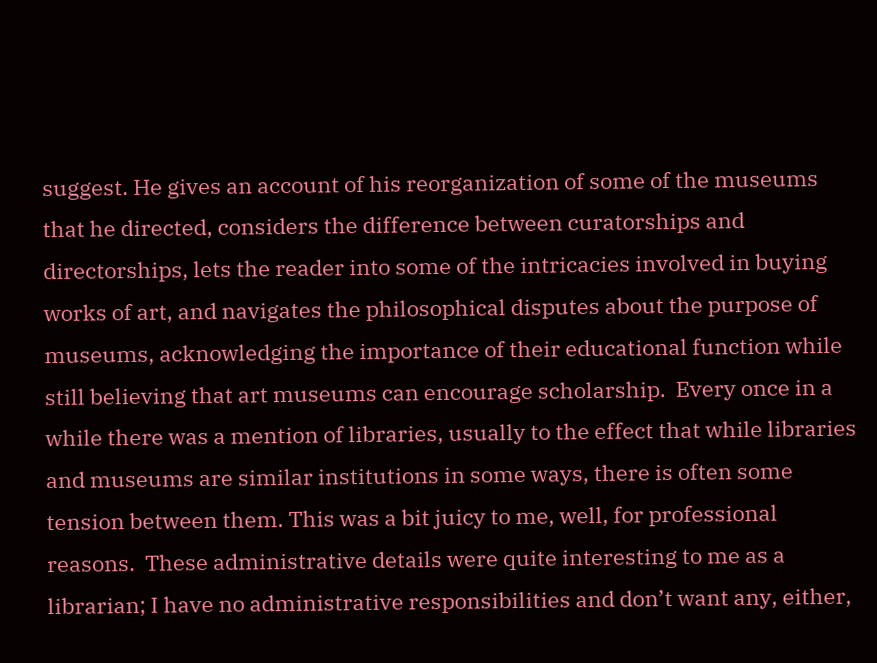suggest. He gives an account of his reorganization of some of the museums that he directed, considers the difference between curatorships and directorships, lets the reader into some of the intricacies involved in buying works of art, and navigates the philosophical disputes about the purpose of museums, acknowledging the importance of their educational function while still believing that art museums can encourage scholarship.  Every once in a while there was a mention of libraries, usually to the effect that while libraries and museums are similar institutions in some ways, there is often some tension between them. This was a bit juicy to me, well, for professional reasons.  These administrative details were quite interesting to me as a librarian; I have no administrative responsibilities and don’t want any, either,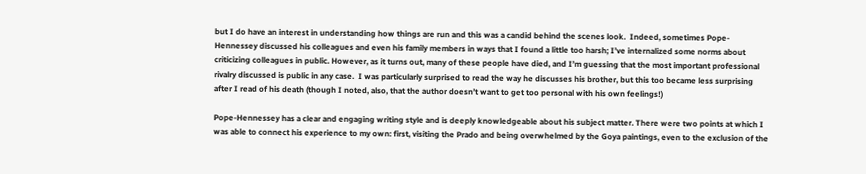but I do have an interest in understanding how things are run and this was a candid behind the scenes look.  Indeed, sometimes Pope-Hennessey discussed his colleagues and even his family members in ways that I found a little too harsh; I’ve internalized some norms about criticizing colleagues in public. However, as it turns out, many of these people have died, and I’m guessing that the most important professional rivalry discussed is public in any case.  I was particularly surprised to read the way he discusses his brother, but this too became less surprising after I read of his death (though I noted, also, that the author doesn’t want to get too personal with his own feelings!)

Pope-Hennessey has a clear and engaging writing style and is deeply knowledgeable about his subject matter. There were two points at which I was able to connect his experience to my own: first, visiting the Prado and being overwhelmed by the Goya paintings, even to the exclusion of the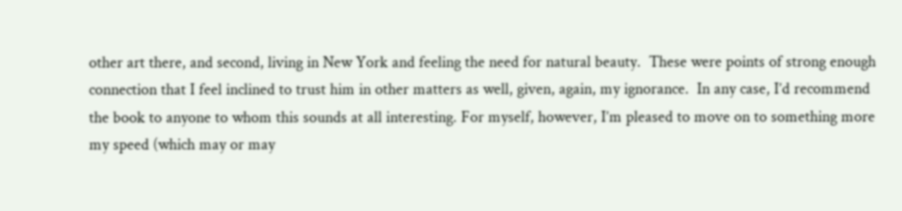other art there, and second, living in New York and feeling the need for natural beauty.  These were points of strong enough connection that I feel inclined to trust him in other matters as well, given, again, my ignorance.  In any case, I’d recommend the book to anyone to whom this sounds at all interesting. For myself, however, I’m pleased to move on to something more my speed (which may or may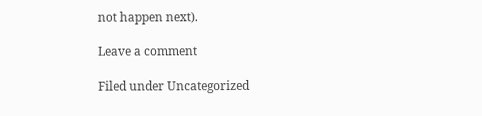not happen next).

Leave a comment

Filed under Uncategorized